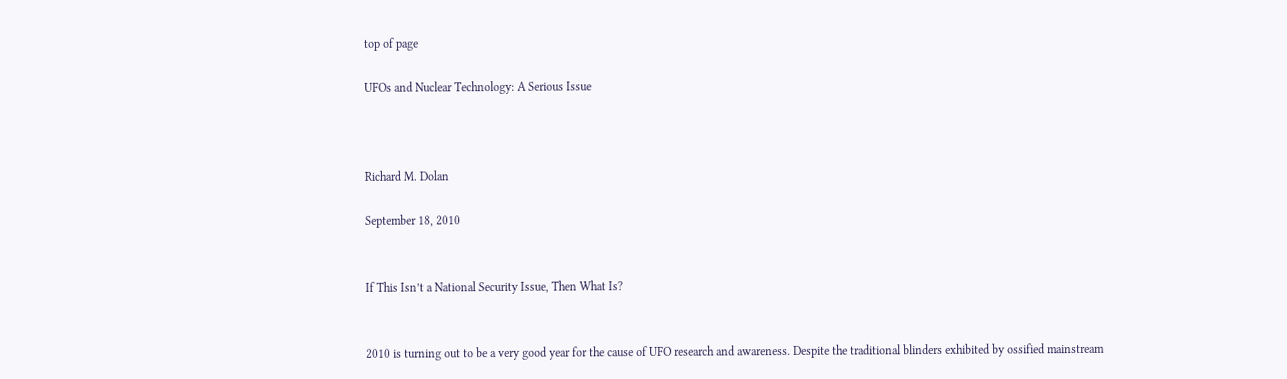top of page

UFOs and Nuclear Technology: A Serious Issue



Richard M. Dolan

September 18, 2010


If This Isn’t a National Security Issue, Then What Is?


2010 is turning out to be a very good year for the cause of UFO research and awareness. Despite the traditional blinders exhibited by ossified mainstream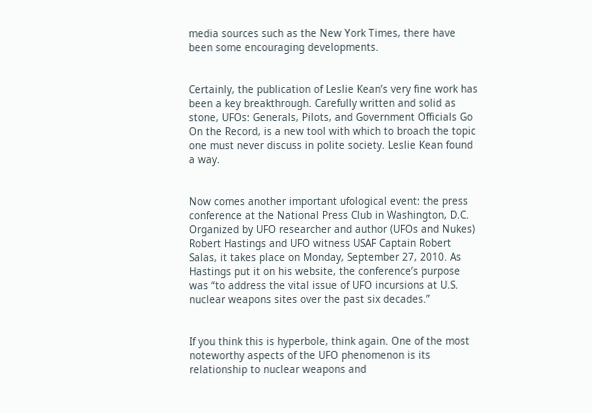media sources such as the New York Times, there have been some encouraging developments.


Certainly, the publication of Leslie Kean’s very fine work has been a key breakthrough. Carefully written and solid as stone, UFOs: Generals, Pilots, and Government Officials Go On the Record, is a new tool with which to broach the topic one must never discuss in polite society. Leslie Kean found a way.


Now comes another important ufological event: the press conference at the National Press Club in Washington, D.C. Organized by UFO researcher and author (UFOs and Nukes) Robert Hastings and UFO witness USAF Captain Robert Salas, it takes place on Monday, September 27, 2010. As Hastings put it on his website, the conference’s purpose was “to address the vital issue of UFO incursions at U.S. nuclear weapons sites over the past six decades.”


If you think this is hyperbole, think again. One of the most noteworthy aspects of the UFO phenomenon is its relationship to nuclear weapons and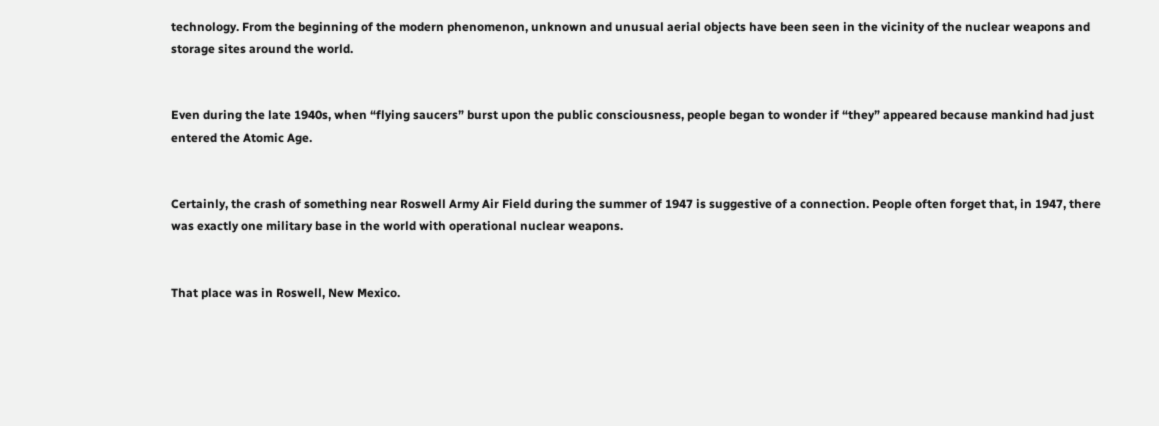technology. From the beginning of the modern phenomenon, unknown and unusual aerial objects have been seen in the vicinity of the nuclear weapons and storage sites around the world.


Even during the late 1940s, when “flying saucers” burst upon the public consciousness, people began to wonder if “they” appeared because mankind had just entered the Atomic Age.


Certainly, the crash of something near Roswell Army Air Field during the summer of 1947 is suggestive of a connection. People often forget that, in 1947, there was exactly one military base in the world with operational nuclear weapons.


That place was in Roswell, New Mexico.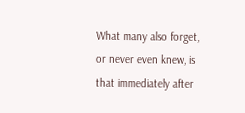What many also forget, or never even knew, is that immediately after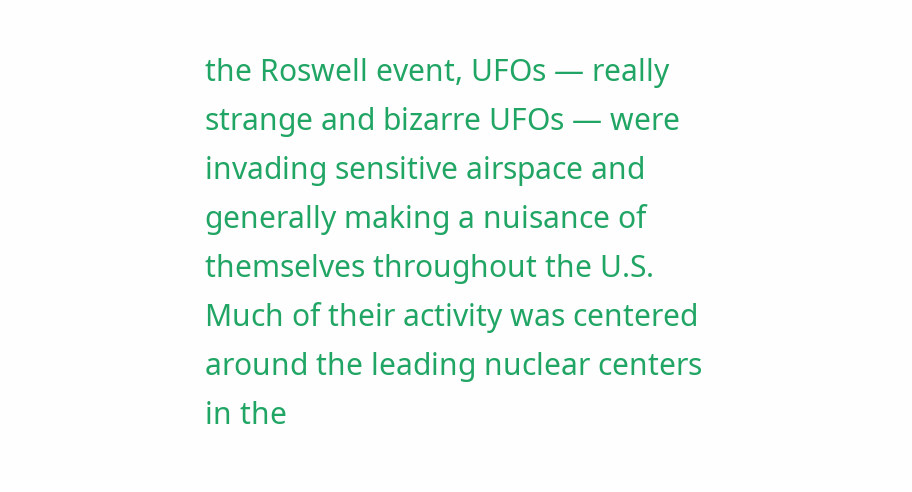the Roswell event, UFOs — really strange and bizarre UFOs — were invading sensitive airspace and generally making a nuisance of themselves throughout the U.S. Much of their activity was centered around the leading nuclear centers in the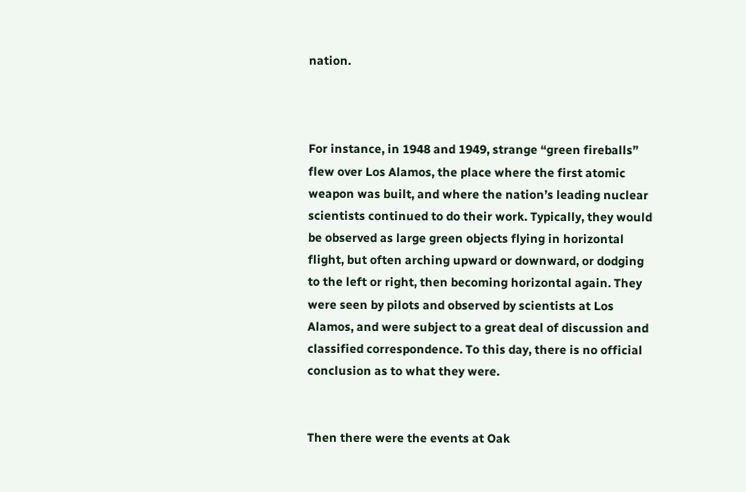nation.



For instance, in 1948 and 1949, strange “green fireballs” flew over Los Alamos, the place where the first atomic weapon was built, and where the nation’s leading nuclear scientists continued to do their work. Typically, they would be observed as large green objects flying in horizontal flight, but often arching upward or downward, or dodging to the left or right, then becoming horizontal again. They were seen by pilots and observed by scientists at Los Alamos, and were subject to a great deal of discussion and classified correspondence. To this day, there is no official conclusion as to what they were.


Then there were the events at Oak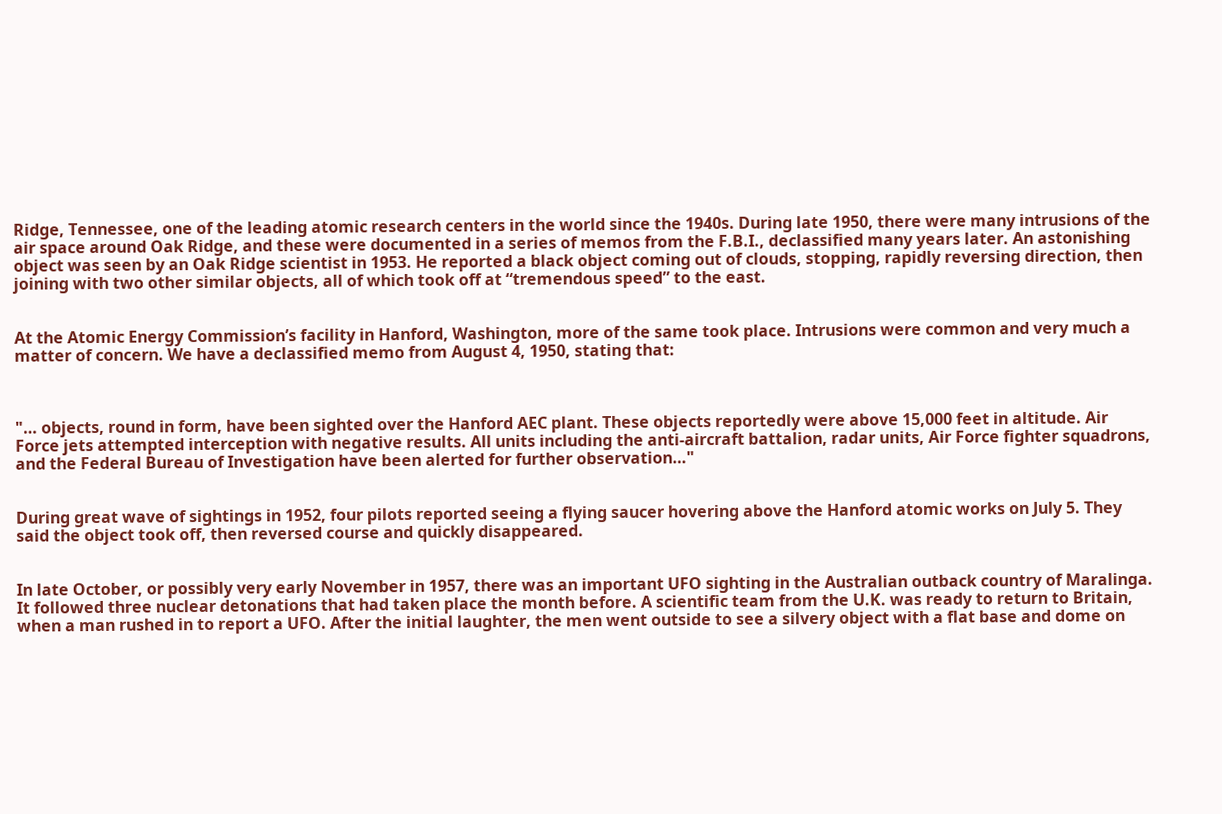Ridge, Tennessee, one of the leading atomic research centers in the world since the 1940s. During late 1950, there were many intrusions of the air space around Oak Ridge, and these were documented in a series of memos from the F.B.I., declassified many years later. An astonishing object was seen by an Oak Ridge scientist in 1953. He reported a black object coming out of clouds, stopping, rapidly reversing direction, then joining with two other similar objects, all of which took off at “tremendous speed” to the east.


At the Atomic Energy Commission’s facility in Hanford, Washington, more of the same took place. Intrusions were common and very much a matter of concern. We have a declassified memo from August 4, 1950, stating that:



"… objects, round in form, have been sighted over the Hanford AEC plant. These objects reportedly were above 15,000 feet in altitude. Air Force jets attempted interception with negative results. All units including the anti-aircraft battalion, radar units, Air Force fighter squadrons, and the Federal Bureau of Investigation have been alerted for further observation…"


During great wave of sightings in 1952, four pilots reported seeing a flying saucer hovering above the Hanford atomic works on July 5. They said the object took off, then reversed course and quickly disappeared.


In late October, or possibly very early November in 1957, there was an important UFO sighting in the Australian outback country of Maralinga. It followed three nuclear detonations that had taken place the month before. A scientific team from the U.K. was ready to return to Britain, when a man rushed in to report a UFO. After the initial laughter, the men went outside to see a silvery object with a flat base and dome on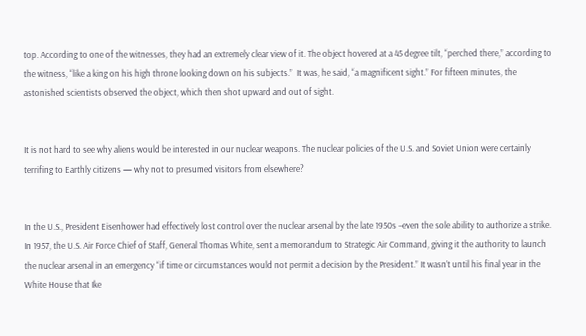top. According to one of the witnesses, they had an extremely clear view of it. The object hovered at a 45 degree tilt, “perched there,” according to the witness, “like a king on his high throne looking down on his subjects.”  It was, he said, “a magnificent sight.” For fifteen minutes, the astonished scientists observed the object, which then shot upward and out of sight.


It is not hard to see why aliens would be interested in our nuclear weapons. The nuclear policies of the U.S. and Soviet Union were certainly terrifing to Earthly citizens — why not to presumed visitors from elsewhere?


In the U.S., President Eisenhower had effectively lost control over the nuclear arsenal by the late 1950s –even the sole ability to authorize a strike. In 1957, the U.S. Air Force Chief of Staff, General Thomas White, sent a memorandum to Strategic Air Command, giving it the authority to launch the nuclear arsenal in an emergency “if time or circumstances would not permit a decision by the President.” It wasn’t until his final year in the White House that Ike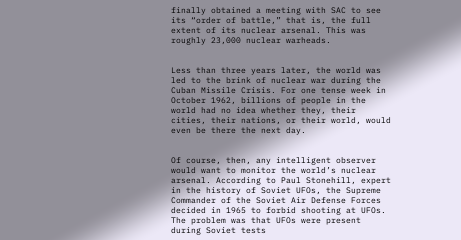finally obtained a meeting with SAC to see its “order of battle,” that is, the full extent of its nuclear arsenal. This was roughly 23,000 nuclear warheads.


Less than three years later, the world was led to the brink of nuclear war during the Cuban Missile Crisis. For one tense week in October 1962, billions of people in the world had no idea whether they, their cities, their nations, or their world, would even be there the next day.


Of course, then, any intelligent observer would want to monitor the world’s nuclear arsenal. According to Paul Stonehill, expert in the history of Soviet UFOs, the Supreme Commander of the Soviet Air Defense Forces decided in 1965 to forbid shooting at UFOs. The problem was that UFOs were present during Soviet tests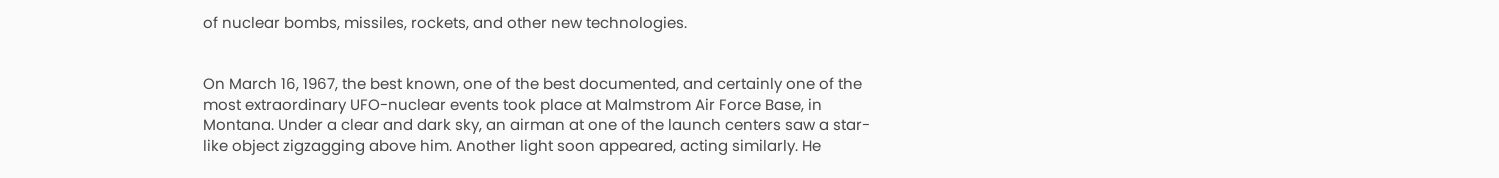of nuclear bombs, missiles, rockets, and other new technologies.


On March 16, 1967, the best known, one of the best documented, and certainly one of the most extraordinary UFO-nuclear events took place at Malmstrom Air Force Base, in Montana. Under a clear and dark sky, an airman at one of the launch centers saw a star-like object zigzagging above him. Another light soon appeared, acting similarly. He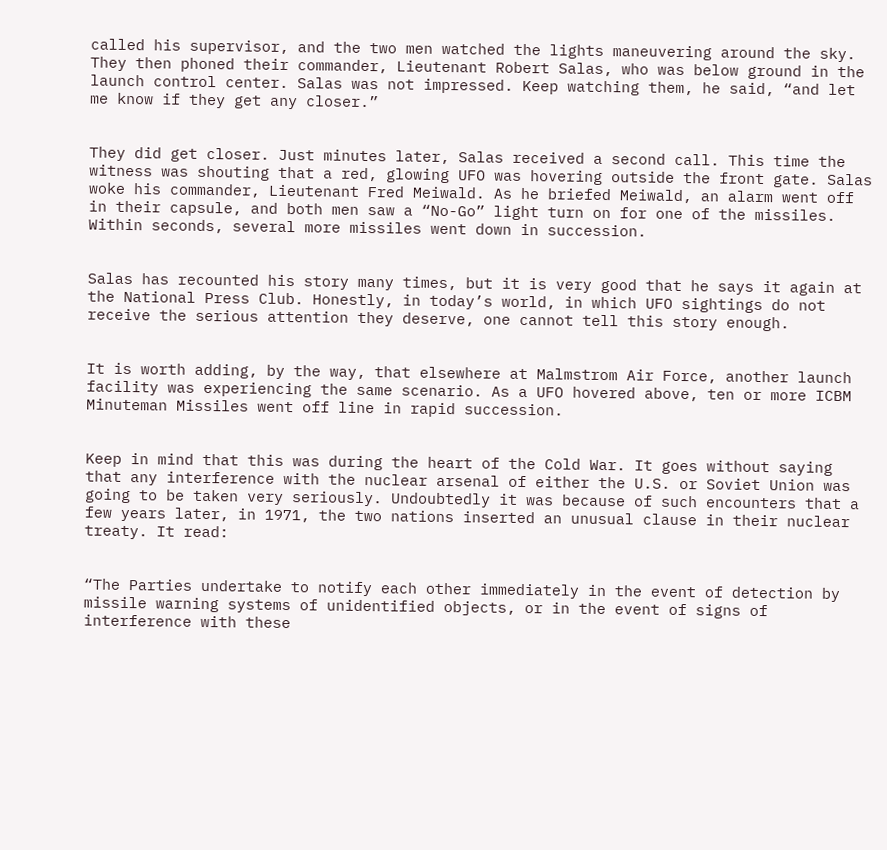called his supervisor, and the two men watched the lights maneuvering around the sky. They then phoned their commander, Lieutenant Robert Salas, who was below ground in the launch control center. Salas was not impressed. Keep watching them, he said, “and let me know if they get any closer.”


They did get closer. Just minutes later, Salas received a second call. This time the witness was shouting that a red, glowing UFO was hovering outside the front gate. Salas woke his commander, Lieutenant Fred Meiwald. As he briefed Meiwald, an alarm went off in their capsule, and both men saw a “No-Go” light turn on for one of the missiles. Within seconds, several more missiles went down in succession.


Salas has recounted his story many times, but it is very good that he says it again at the National Press Club. Honestly, in today’s world, in which UFO sightings do not receive the serious attention they deserve, one cannot tell this story enough.


It is worth adding, by the way, that elsewhere at Malmstrom Air Force, another launch facility was experiencing the same scenario. As a UFO hovered above, ten or more ICBM Minuteman Missiles went off line in rapid succession.


Keep in mind that this was during the heart of the Cold War. It goes without saying that any interference with the nuclear arsenal of either the U.S. or Soviet Union was going to be taken very seriously. Undoubtedly it was because of such encounters that a few years later, in 1971, the two nations inserted an unusual clause in their nuclear treaty. It read:


“The Parties undertake to notify each other immediately in the event of detection by missile warning systems of unidentified objects, or in the event of signs of interference with these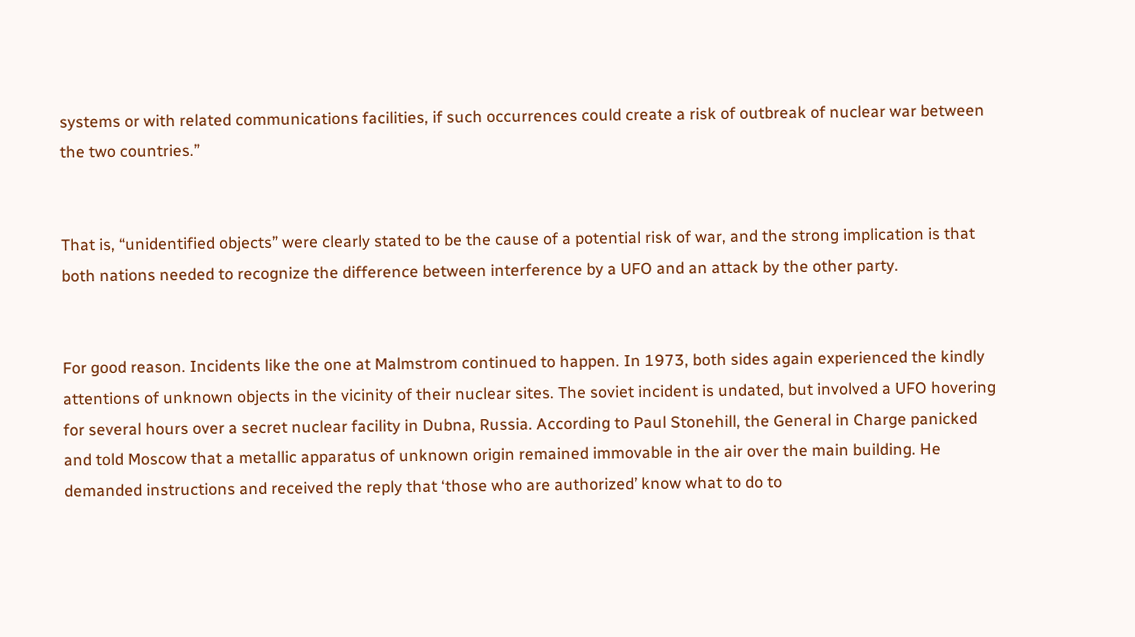systems or with related communications facilities, if such occurrences could create a risk of outbreak of nuclear war between the two countries.”


That is, “unidentified objects” were clearly stated to be the cause of a potential risk of war, and the strong implication is that both nations needed to recognize the difference between interference by a UFO and an attack by the other party.


For good reason. Incidents like the one at Malmstrom continued to happen. In 1973, both sides again experienced the kindly attentions of unknown objects in the vicinity of their nuclear sites. The soviet incident is undated, but involved a UFO hovering for several hours over a secret nuclear facility in Dubna, Russia. According to Paul Stonehill, the General in Charge panicked and told Moscow that a metallic apparatus of unknown origin remained immovable in the air over the main building. He demanded instructions and received the reply that ‘those who are authorized’ know what to do to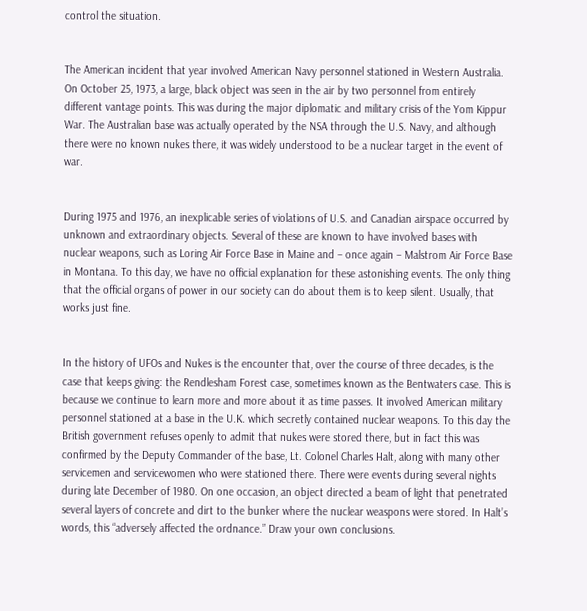control the situation.


The American incident that year involved American Navy personnel stationed in Western Australia. On October 25, 1973, a large, black object was seen in the air by two personnel from entirely different vantage points. This was during the major diplomatic and military crisis of the Yom Kippur War. The Australian base was actually operated by the NSA through the U.S. Navy, and although there were no known nukes there, it was widely understood to be a nuclear target in the event of war.


During 1975 and 1976, an inexplicable series of violations of U.S. and Canadian airspace occurred by unknown and extraordinary objects. Several of these are known to have involved bases with nuclear weapons, such as Loring Air Force Base in Maine and – once again – Malstrom Air Force Base in Montana. To this day, we have no official explanation for these astonishing events. The only thing that the official organs of power in our society can do about them is to keep silent. Usually, that works just fine.


In the history of UFOs and Nukes is the encounter that, over the course of three decades, is the case that keeps giving: the Rendlesham Forest case, sometimes known as the Bentwaters case. This is because we continue to learn more and more about it as time passes. It involved American military personnel stationed at a base in the U.K. which secretly contained nuclear weapons. To this day the British government refuses openly to admit that nukes were stored there, but in fact this was confirmed by the Deputy Commander of the base, Lt. Colonel Charles Halt, along with many other servicemen and servicewomen who were stationed there. There were events during several nights during late December of 1980. On one occasion, an object directed a beam of light that penetrated several layers of concrete and dirt to the bunker where the nuclear weaspons were stored. In Halt’s words, this “adversely affected the ordnance.” Draw your own conclusions.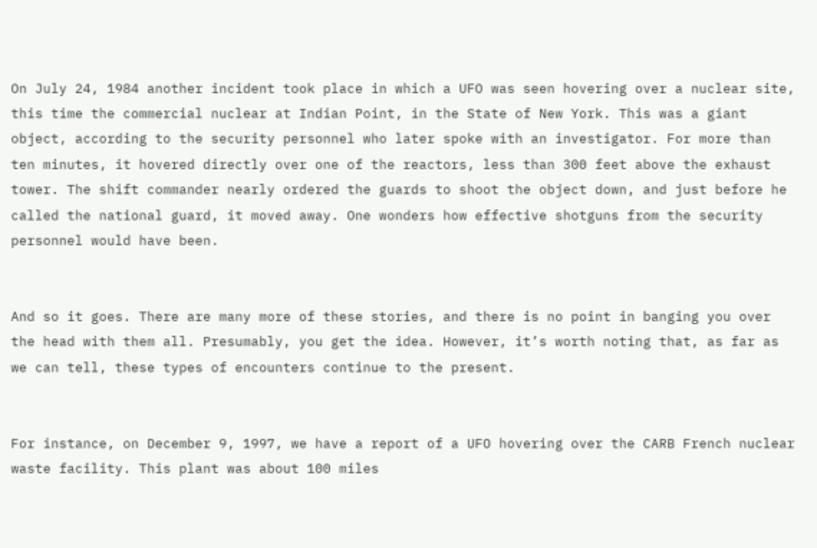On July 24, 1984 another incident took place in which a UFO was seen hovering over a nuclear site, this time the commercial nuclear at Indian Point, in the State of New York. This was a giant object, according to the security personnel who later spoke with an investigator. For more than ten minutes, it hovered directly over one of the reactors, less than 300 feet above the exhaust tower. The shift commander nearly ordered the guards to shoot the object down, and just before he called the national guard, it moved away. One wonders how effective shotguns from the security personnel would have been.


And so it goes. There are many more of these stories, and there is no point in banging you over the head with them all. Presumably, you get the idea. However, it’s worth noting that, as far as we can tell, these types of encounters continue to the present.


For instance, on December 9, 1997, we have a report of a UFO hovering over the CARB French nuclear waste facility. This plant was about 100 miles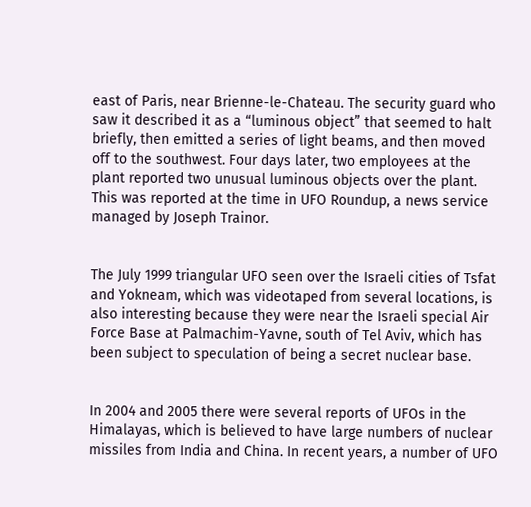east of Paris, near Brienne-le-Chateau. The security guard who saw it described it as a “luminous object” that seemed to halt briefly, then emitted a series of light beams, and then moved off to the southwest. Four days later, two employees at the plant reported two unusual luminous objects over the plant. This was reported at the time in UFO Roundup, a news service managed by Joseph Trainor.


The July 1999 triangular UFO seen over the Israeli cities of Tsfat and Yokneam, which was videotaped from several locations, is also interesting because they were near the Israeli special Air Force Base at Palmachim-Yavne, south of Tel Aviv, which has been subject to speculation of being a secret nuclear base.


In 2004 and 2005 there were several reports of UFOs in the Himalayas, which is believed to have large numbers of nuclear missiles from India and China. In recent years, a number of UFO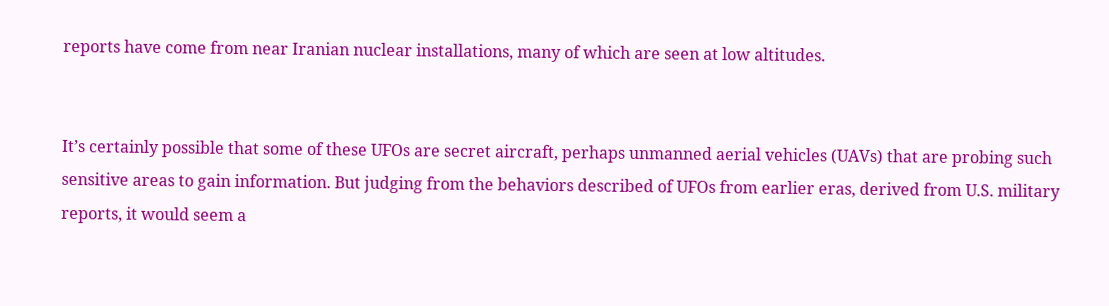reports have come from near Iranian nuclear installations, many of which are seen at low altitudes.


It’s certainly possible that some of these UFOs are secret aircraft, perhaps unmanned aerial vehicles (UAVs) that are probing such sensitive areas to gain information. But judging from the behaviors described of UFOs from earlier eras, derived from U.S. military reports, it would seem a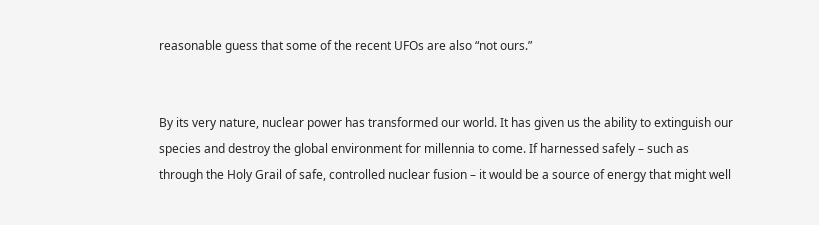reasonable guess that some of the recent UFOs are also “not ours.”


By its very nature, nuclear power has transformed our world. It has given us the ability to extinguish our species and destroy the global environment for millennia to come. If harnessed safely – such as through the Holy Grail of safe, controlled nuclear fusion – it would be a source of energy that might well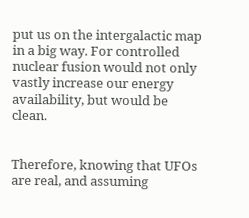put us on the intergalactic map in a big way. For controlled nuclear fusion would not only vastly increase our energy availability, but would be clean.


Therefore, knowing that UFOs are real, and assuming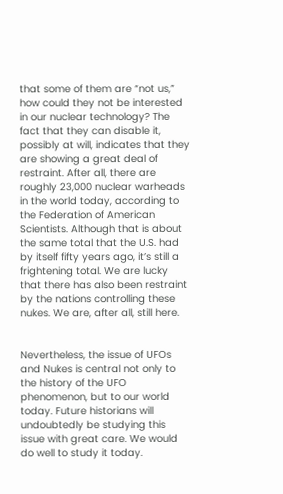that some of them are “not us,” how could they not be interested in our nuclear technology? The fact that they can disable it, possibly at will, indicates that they are showing a great deal of restraint. After all, there are roughly 23,000 nuclear warheads in the world today, according to the Federation of American Scientists. Although that is about the same total that the U.S. had by itself fifty years ago, it’s still a frightening total. We are lucky that there has also been restraint by the nations controlling these nukes. We are, after all, still here.


Nevertheless, the issue of UFOs and Nukes is central not only to the history of the UFO phenomenon, but to our world today. Future historians will undoubtedly be studying this issue with great care. We would do well to study it today.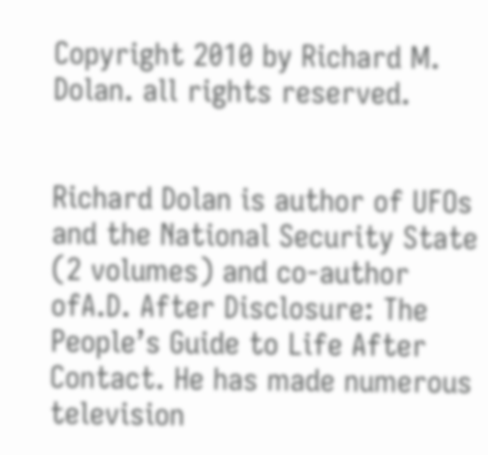Copyright 2010 by Richard M. Dolan. all rights reserved.


Richard Dolan is author of UFOs and the National Security State (2 volumes) and co-author ofA.D. After Disclosure: The People’s Guide to Life After Contact. He has made numerous television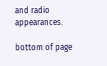and radio appearances.

bottom of page